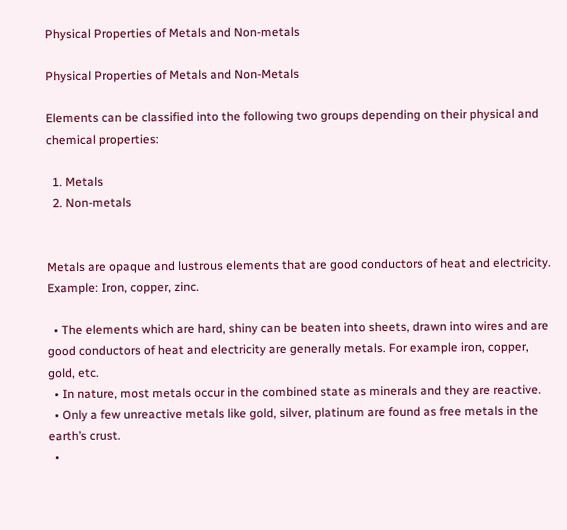Physical Properties of Metals and Non-metals

Physical Properties of Metals and Non-Metals

Elements can be classified into the following two groups depending on their physical and chemical properties:

  1. Metals
  2. Non-metals


Metals are opaque and lustrous elements that are good conductors of heat and electricity.
Example: Iron, copper, zinc.

  • The elements which are hard, shiny can be beaten into sheets, drawn into wires and are good conductors of heat and electricity are generally metals. For example iron, copper, gold, etc.
  • In nature, most metals occur in the combined state as minerals and they are reactive.
  • Only a few unreactive metals like gold, silver, platinum are found as free metals in the earth’s crust.
  •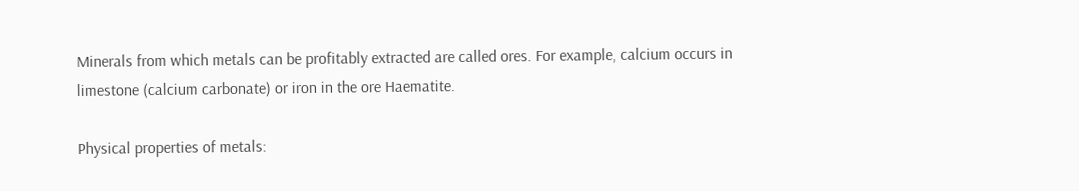Minerals from which metals can be profitably extracted are called ores. For example, calcium occurs in limestone (calcium carbonate) or iron in the ore Haematite.

Physical properties of metals: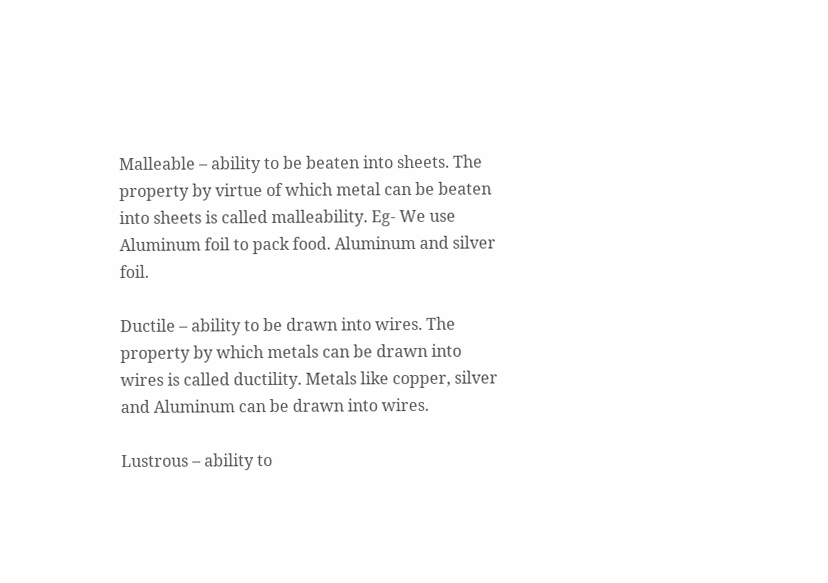Malleable – ability to be beaten into sheets. The property by virtue of which metal can be beaten into sheets is called malleability. Eg- We use Aluminum foil to pack food. Aluminum and silver foil.

Ductile – ability to be drawn into wires. The property by which metals can be drawn into wires is called ductility. Metals like copper, silver and Aluminum can be drawn into wires.

Lustrous – ability to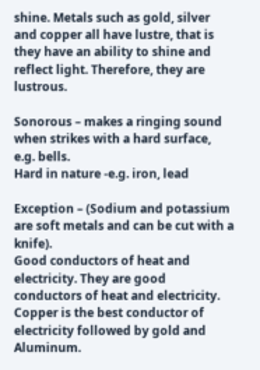shine. Metals such as gold, silver and copper all have lustre, that is they have an ability to shine and reflect light. Therefore, they are lustrous.

Sonorous – makes a ringing sound when strikes with a hard surface, e.g. bells.
Hard in nature -e.g. iron, lead

Exception – (Sodium and potassium are soft metals and can be cut with a knife).
Good conductors of heat and electricity. They are good conductors of heat and electricity. Copper is the best conductor of electricity followed by gold and Aluminum.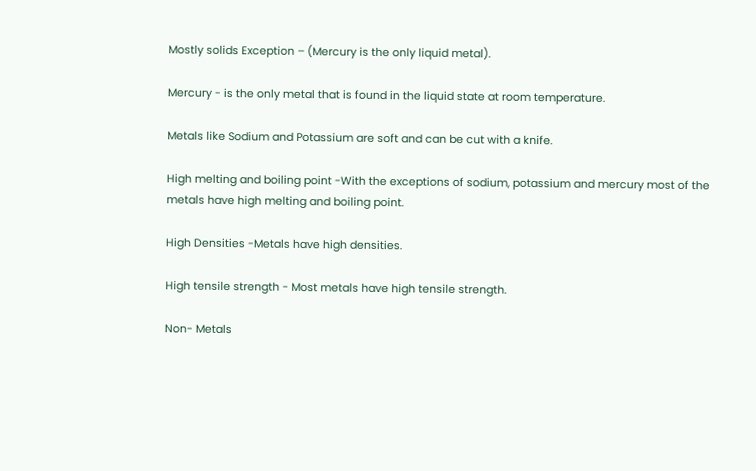Mostly solids Exception – (Mercury is the only liquid metal).

Mercury - is the only metal that is found in the liquid state at room temperature.

Metals like Sodium and Potassium are soft and can be cut with a knife.

High melting and boiling point -With the exceptions of sodium, potassium and mercury most of the metals have high melting and boiling point.

High Densities -Metals have high densities.

High tensile strength - Most metals have high tensile strength.

Non- Metals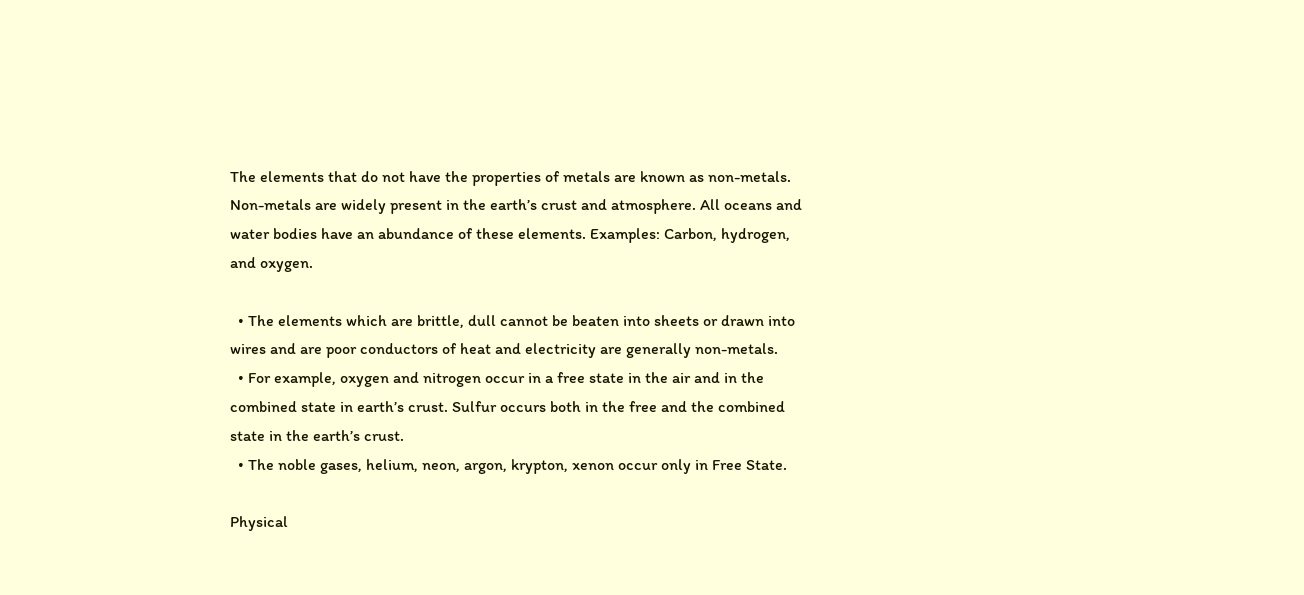The elements that do not have the properties of metals are known as non-metals. Non-metals are widely present in the earth’s crust and atmosphere. All oceans and water bodies have an abundance of these elements. Examples: Carbon, hydrogen, and oxygen.

  • The elements which are brittle, dull cannot be beaten into sheets or drawn into wires and are poor conductors of heat and electricity are generally non-metals.
  • For example, oxygen and nitrogen occur in a free state in the air and in the combined state in earth’s crust. Sulfur occurs both in the free and the combined state in the earth’s crust.
  • The noble gases, helium, neon, argon, krypton, xenon occur only in Free State.

Physical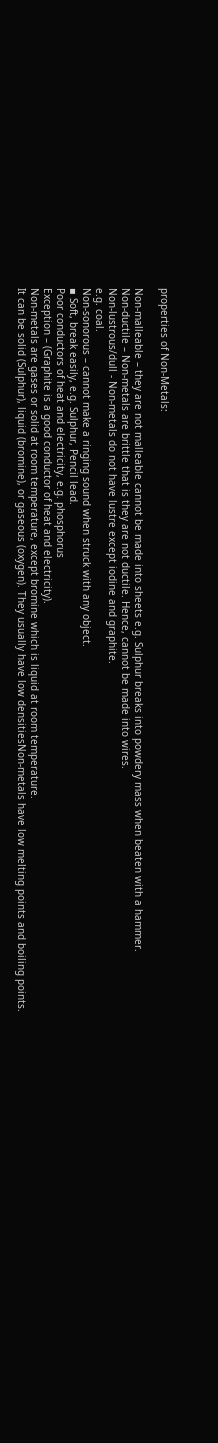properties of Non-Metals:

Non-malleable – they are not malleable cannot be made into sheets e.g. Sulphur breaks into powdery mass when beaten with a hammer.
Non-ductile – Non-metals are brittle that is they are not ductile. Hence, cannot be made into wires.
Non-lustrous/dull - Non-metals do not have lustre except iodine and graphite.
e.g. coal.
Non-sonorous – cannot make a ringing sound when struck with any object.
▪ Soft, break easily, e.g. Sulphur, Pencil lead.
Poor conductors of heat and electricity, e.g. phosphorus
Exception – (Graphite is a good conductor of heat and electricity).
Non-metals are gases or solid at room temperature, except bromine which is liquid at room temperature.
It can be solid (Sulphur), liquid (bromine), or gaseous (oxygen). They usually have low densitiesNon-metals have low melting points and boiling points.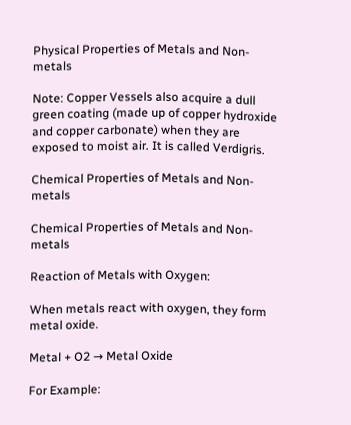Physical Properties of Metals and Non-metals

Note: Copper Vessels also acquire a dull green coating (made up of copper hydroxide and copper carbonate) when they are exposed to moist air. It is called Verdigris.

Chemical Properties of Metals and Non-metals

Chemical Properties of Metals and Non-metals

Reaction of Metals with Oxygen:

When metals react with oxygen, they form metal oxide.

Metal + O2 → Metal Oxide

For Example: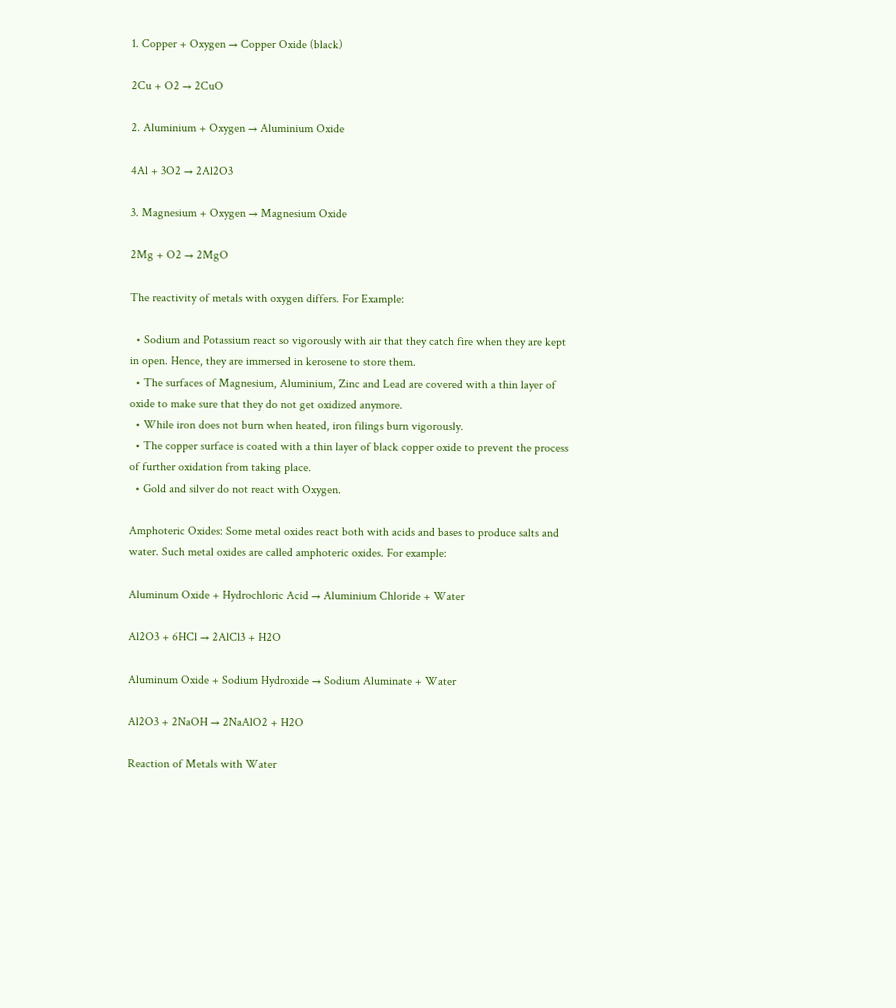1. Copper + Oxygen → Copper Oxide (black)

2Cu + O2 → 2CuO

2. Aluminium + Oxygen → Aluminium Oxide

4Al + 3O2 → 2Al2O3

3. Magnesium + Oxygen → Magnesium Oxide

2Mg + O2 → 2MgO

The reactivity of metals with oxygen differs. For Example:

  • Sodium and Potassium react so vigorously with air that they catch fire when they are kept in open. Hence, they are immersed in kerosene to store them.
  • The surfaces of Magnesium, Aluminium, Zinc and Lead are covered with a thin layer of oxide to make sure that they do not get oxidized anymore.
  • While iron does not burn when heated, iron filings burn vigorously.
  • The copper surface is coated with a thin layer of black copper oxide to prevent the process of further oxidation from taking place.
  • Gold and silver do not react with Oxygen.

Amphoteric Oxides: Some metal oxides react both with acids and bases to produce salts and water. Such metal oxides are called amphoteric oxides. For example:

Aluminum Oxide + Hydrochloric Acid → Aluminium Chloride + Water

Al2O3 + 6HCl → 2AlCl3 + H2O

Aluminum Oxide + Sodium Hydroxide → Sodium Aluminate + Water

Al2O3 + 2NaOH → 2NaAlO2 + H2O

Reaction of Metals with Water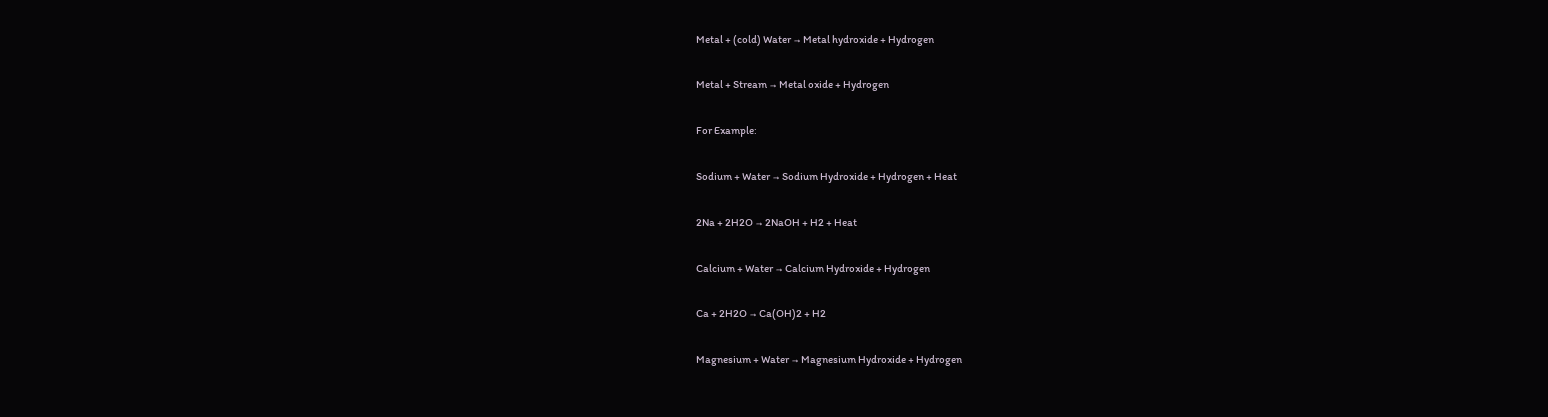Metal + (cold) Water → Metal hydroxide + Hydrogen

Metal + Stream → Metal oxide + Hydrogen

For Example:

Sodium + Water → Sodium Hydroxide + Hydrogen + Heat

2Na + 2H2O → 2NaOH + H2 + Heat

Calcium + Water → Calcium Hydroxide + Hydrogen

Ca + 2H2O → Ca(OH)2 + H2

Magnesium + Water → Magnesium Hydroxide + Hydrogen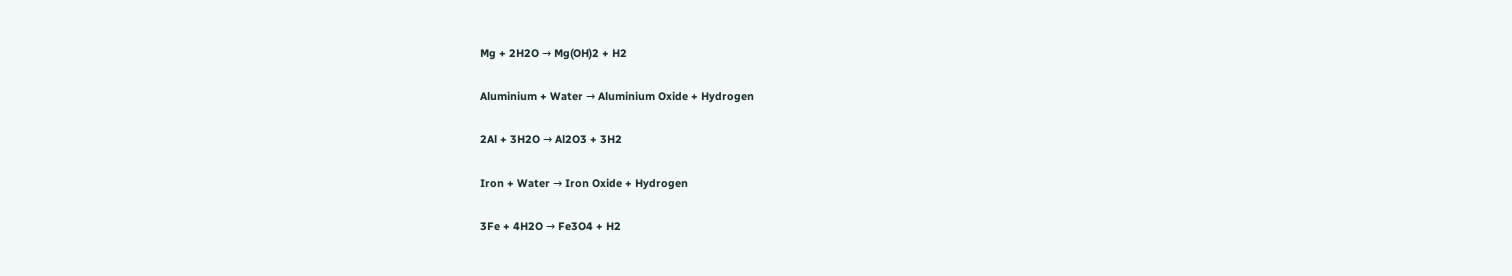Mg + 2H2O → Mg(OH)2 + H2

Aluminium + Water → Aluminium Oxide + Hydrogen

2Al + 3H2O → Al2O3 + 3H2

Iron + Water → Iron Oxide + Hydrogen

3Fe + 4H2O → Fe3O4 + H2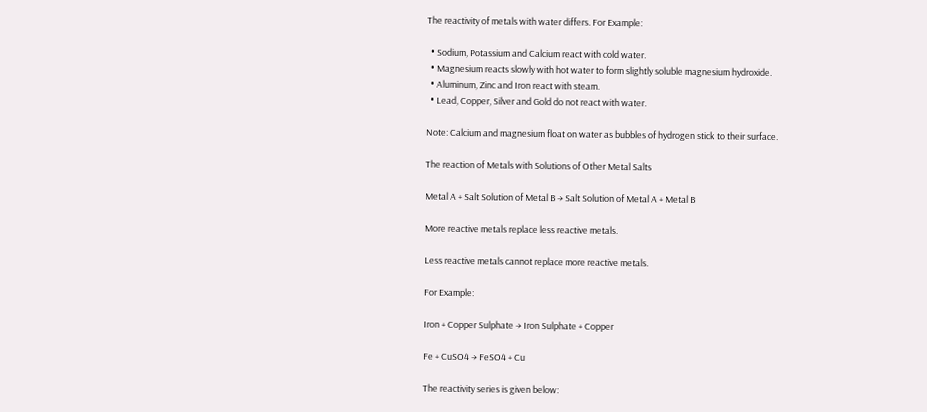The reactivity of metals with water differs. For Example:

  • Sodium, Potassium and Calcium react with cold water.
  • Magnesium reacts slowly with hot water to form slightly soluble magnesium hydroxide.
  • Aluminum, Zinc and Iron react with steam.
  • Lead, Copper, Silver and Gold do not react with water.

Note: Calcium and magnesium float on water as bubbles of hydrogen stick to their surface.

The reaction of Metals with Solutions of Other Metal Salts

Metal A + Salt Solution of Metal B → Salt Solution of Metal A + Metal B

More reactive metals replace less reactive metals.

Less reactive metals cannot replace more reactive metals.

For Example:

Iron + Copper Sulphate → Iron Sulphate + Copper

Fe + CuSO4 → FeSO4 + Cu

The reactivity series is given below: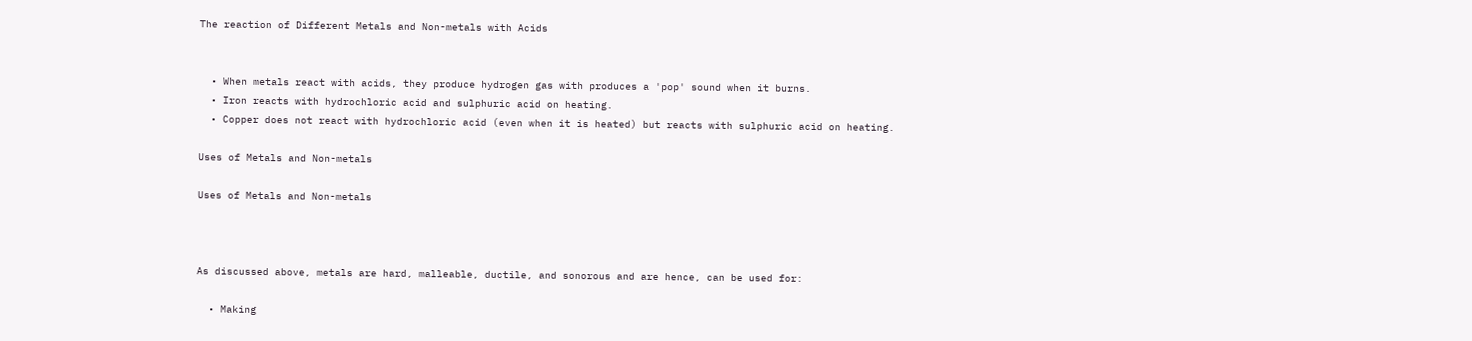The reaction of Different Metals and Non-metals with Acids


  • When metals react with acids, they produce hydrogen gas with produces a 'pop' sound when it burns.
  • Iron reacts with hydrochloric acid and sulphuric acid on heating.
  • Copper does not react with hydrochloric acid (even when it is heated) but reacts with sulphuric acid on heating.

Uses of Metals and Non-metals

Uses of Metals and Non-metals



As discussed above, metals are hard, malleable, ductile, and sonorous and are hence, can be used for:

  • Making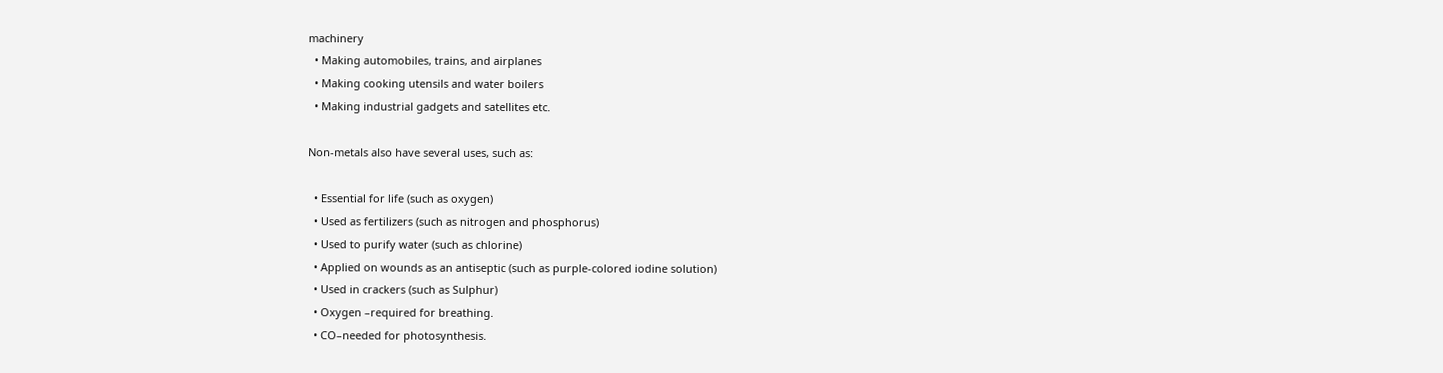machinery
  • Making automobiles, trains, and airplanes
  • Making cooking utensils and water boilers
  • Making industrial gadgets and satellites etc.

Non-metals also have several uses, such as:

  • Essential for life (such as oxygen)
  • Used as fertilizers (such as nitrogen and phosphorus)
  • Used to purify water (such as chlorine)
  • Applied on wounds as an antiseptic (such as purple-colored iodine solution)
  • Used in crackers (such as Sulphur)
  • Oxygen –required for breathing.
  • CO–needed for photosynthesis.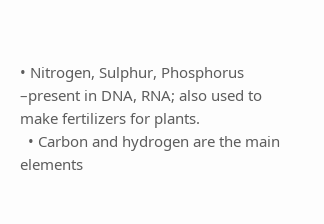• Nitrogen, Sulphur, Phosphorus –present in DNA, RNA; also used to make fertilizers for plants.
  • Carbon and hydrogen are the main elements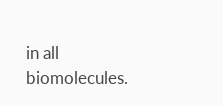in all biomolecules.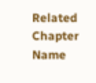Related Chapter Name